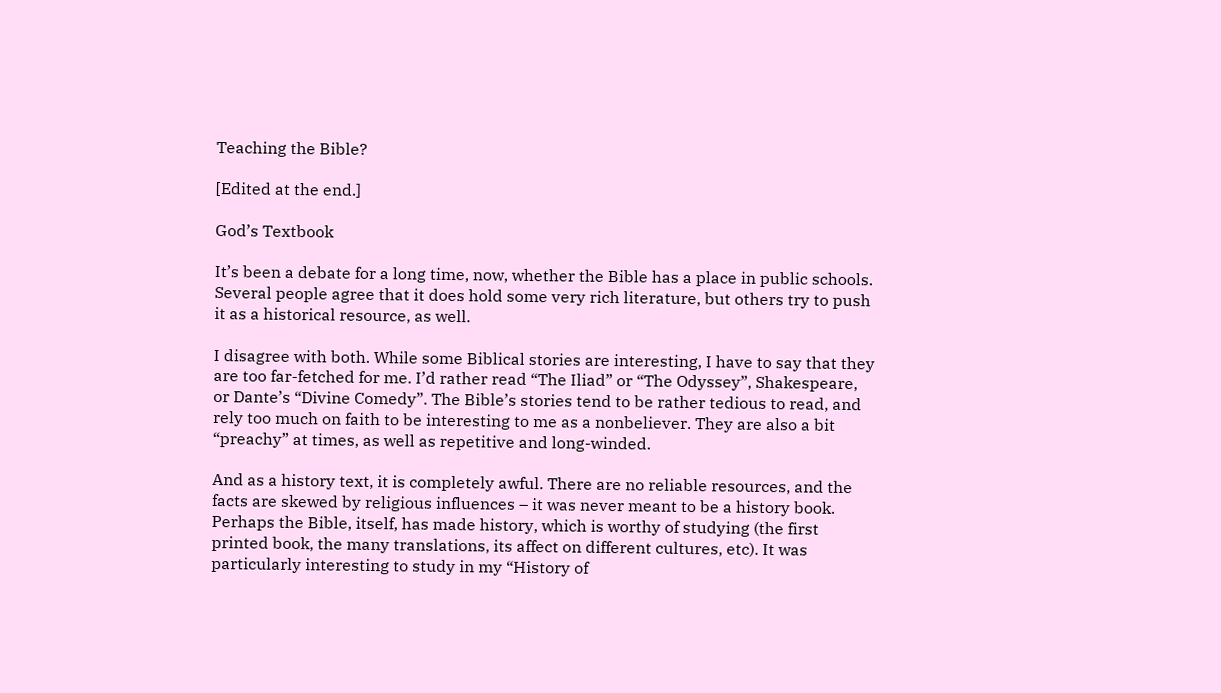Teaching the Bible?

[Edited at the end.]

God’s Textbook

It’s been a debate for a long time, now, whether the Bible has a place in public schools. Several people agree that it does hold some very rich literature, but others try to push it as a historical resource, as well.

I disagree with both. While some Biblical stories are interesting, I have to say that they are too far-fetched for me. I’d rather read “The Iliad” or “The Odyssey”, Shakespeare, or Dante’s “Divine Comedy”. The Bible’s stories tend to be rather tedious to read, and rely too much on faith to be interesting to me as a nonbeliever. They are also a bit “preachy” at times, as well as repetitive and long-winded.

And as a history text, it is completely awful. There are no reliable resources, and the facts are skewed by religious influences – it was never meant to be a history book. Perhaps the Bible, itself, has made history, which is worthy of studying (the first printed book, the many translations, its affect on different cultures, etc). It was particularly interesting to study in my “History of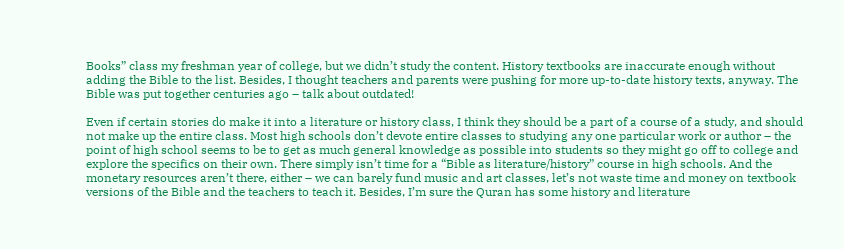Books” class my freshman year of college, but we didn’t study the content. History textbooks are inaccurate enough without adding the Bible to the list. Besides, I thought teachers and parents were pushing for more up-to-date history texts, anyway. The Bible was put together centuries ago – talk about outdated!

Even if certain stories do make it into a literature or history class, I think they should be a part of a course of a study, and should not make up the entire class. Most high schools don’t devote entire classes to studying any one particular work or author – the point of high school seems to be to get as much general knowledge as possible into students so they might go off to college and explore the specifics on their own. There simply isn’t time for a “Bible as literature/history” course in high schools. And the monetary resources aren’t there, either – we can barely fund music and art classes, let’s not waste time and money on textbook versions of the Bible and the teachers to teach it. Besides, I’m sure the Quran has some history and literature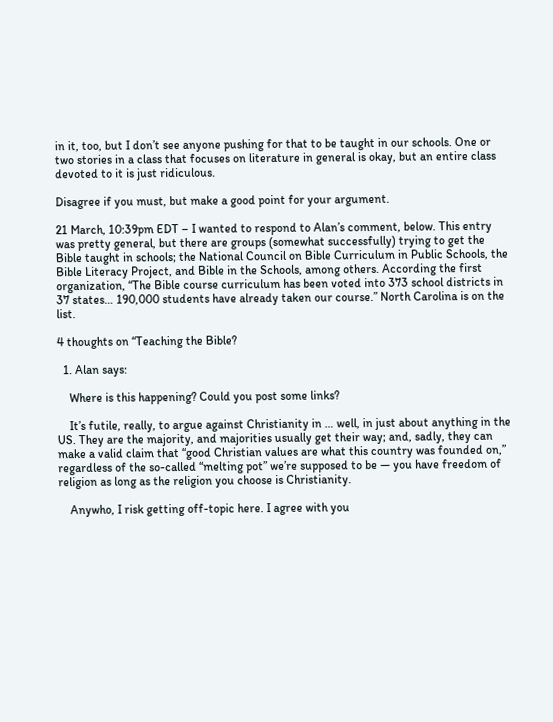in it, too, but I don’t see anyone pushing for that to be taught in our schools. One or two stories in a class that focuses on literature in general is okay, but an entire class devoted to it is just ridiculous.

Disagree if you must, but make a good point for your argument.

21 March, 10:39pm EDT – I wanted to respond to Alan’s comment, below. This entry was pretty general, but there are groups (somewhat successfully) trying to get the Bible taught in schools; the National Council on Bible Curriculum in Public Schools, the Bible Literacy Project, and Bible in the Schools, among others. According the first organization, “The Bible course curriculum has been voted into 373 school districts in 37 states… 190,000 students have already taken our course.” North Carolina is on the list.

4 thoughts on “Teaching the Bible?

  1. Alan says:

    Where is this happening? Could you post some links?

    It’s futile, really, to argue against Christianity in … well, in just about anything in the US. They are the majority, and majorities usually get their way; and, sadly, they can make a valid claim that “good Christian values are what this country was founded on,” regardless of the so-called “melting pot” we’re supposed to be — you have freedom of religion as long as the religion you choose is Christianity.

    Anywho, I risk getting off-topic here. I agree with you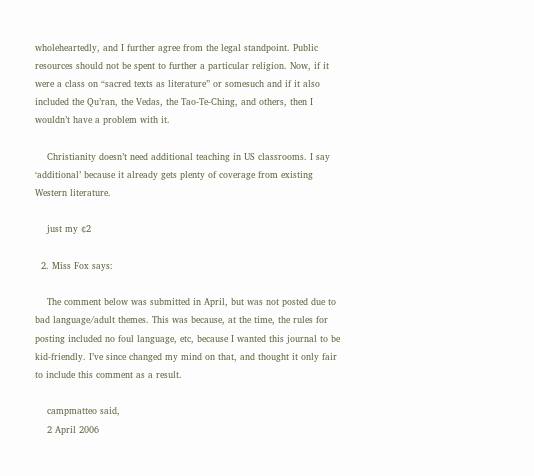wholeheartedly, and I further agree from the legal standpoint. Public resources should not be spent to further a particular religion. Now, if it were a class on “sacred texts as literature” or somesuch and if it also included the Qu’ran, the Vedas, the Tao-Te-Ching, and others, then I wouldn’t have a problem with it.

    Christianity doesn’t need additional teaching in US classrooms. I say ‘additional’ because it already gets plenty of coverage from existing Western literature.

    just my ¢2

  2. Miss Fox says:

    The comment below was submitted in April, but was not posted due to bad language/adult themes. This was because, at the time, the rules for posting included no foul language, etc, because I wanted this journal to be kid-friendly. I’ve since changed my mind on that, and thought it only fair to include this comment as a result.

    campmatteo said,
    2 April 2006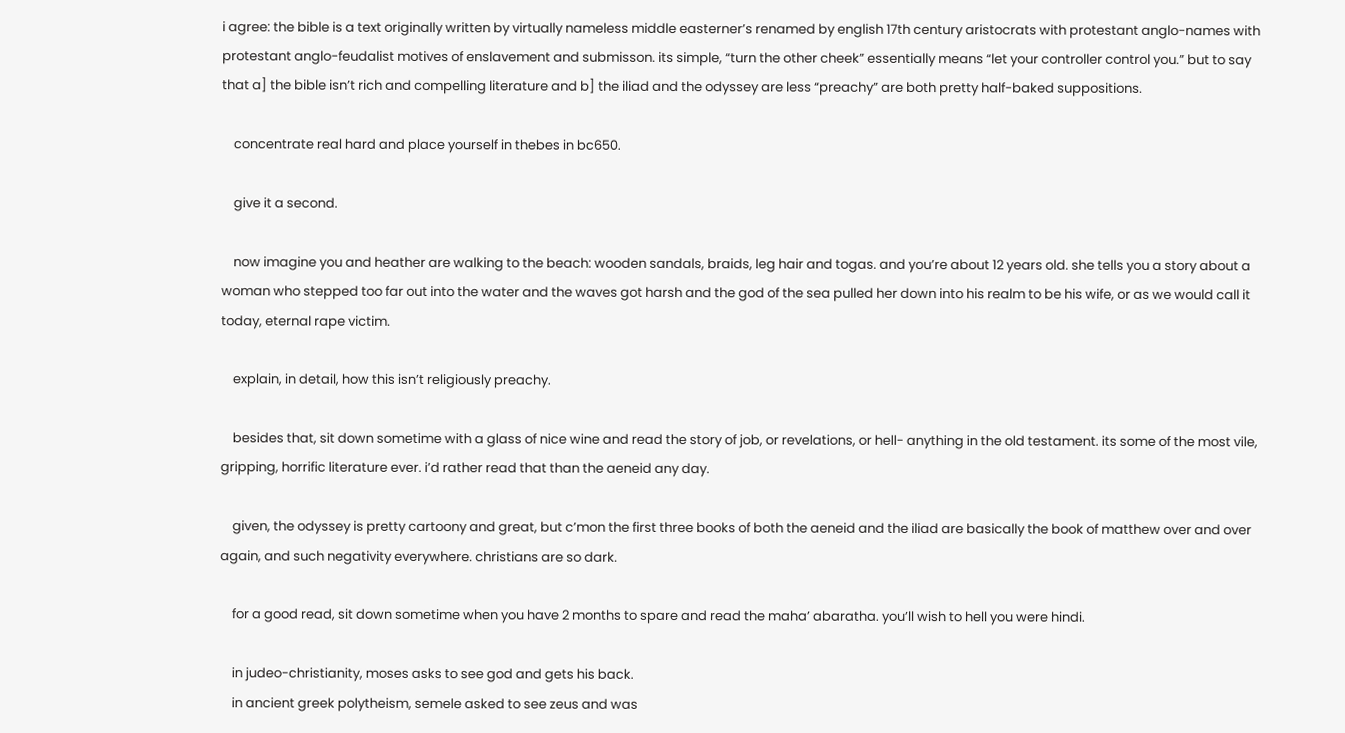i agree: the bible is a text originally written by virtually nameless middle easterner’s renamed by english 17th century aristocrats with protestant anglo-names with protestant anglo-feudalist motives of enslavement and submisson. its simple, “turn the other cheek” essentially means “let your controller control you.” but to say that a] the bible isn’t rich and compelling literature and b] the iliad and the odyssey are less “preachy” are both pretty half-baked suppositions.

    concentrate real hard and place yourself in thebes in bc650.

    give it a second.

    now imagine you and heather are walking to the beach: wooden sandals, braids, leg hair and togas. and you’re about 12 years old. she tells you a story about a woman who stepped too far out into the water and the waves got harsh and the god of the sea pulled her down into his realm to be his wife, or as we would call it today, eternal rape victim.

    explain, in detail, how this isn’t religiously preachy.

    besides that, sit down sometime with a glass of nice wine and read the story of job, or revelations, or hell- anything in the old testament. its some of the most vile, gripping, horrific literature ever. i’d rather read that than the aeneid any day.

    given, the odyssey is pretty cartoony and great, but c’mon the first three books of both the aeneid and the iliad are basically the book of matthew over and over again, and such negativity everywhere. christians are so dark.

    for a good read, sit down sometime when you have 2 months to spare and read the maha’ abaratha. you’ll wish to hell you were hindi.

    in judeo-christianity, moses asks to see god and gets his back.
    in ancient greek polytheism, semele asked to see zeus and was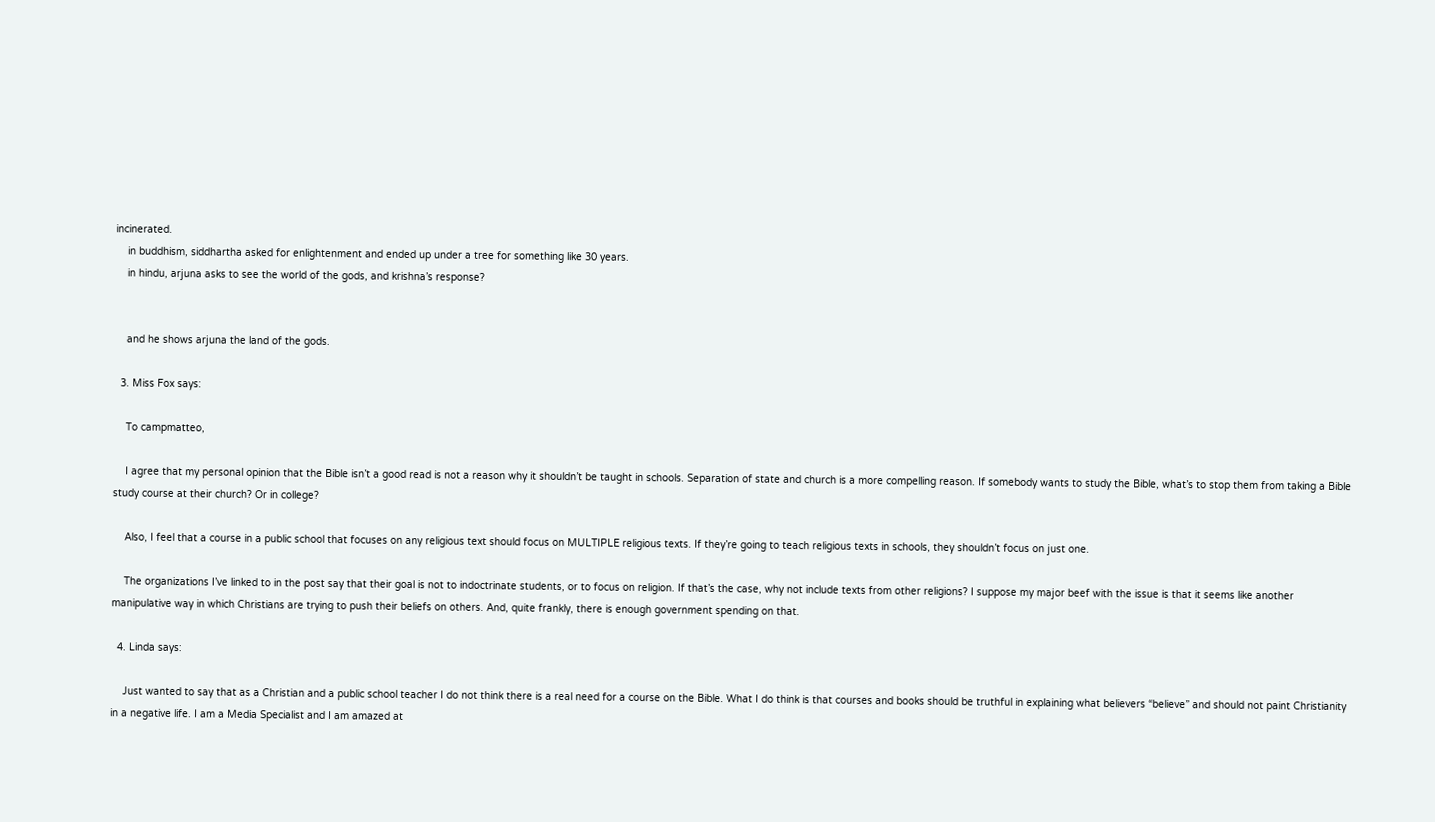incinerated.
    in buddhism, siddhartha asked for enlightenment and ended up under a tree for something like 30 years.
    in hindu, arjuna asks to see the world of the gods, and krishna’s response?


    and he shows arjuna the land of the gods.

  3. Miss Fox says:

    To campmatteo,

    I agree that my personal opinion that the Bible isn’t a good read is not a reason why it shouldn’t be taught in schools. Separation of state and church is a more compelling reason. If somebody wants to study the Bible, what’s to stop them from taking a Bible study course at their church? Or in college?

    Also, I feel that a course in a public school that focuses on any religious text should focus on MULTIPLE religious texts. If they’re going to teach religious texts in schools, they shouldn’t focus on just one.

    The organizations I’ve linked to in the post say that their goal is not to indoctrinate students, or to focus on religion. If that’s the case, why not include texts from other religions? I suppose my major beef with the issue is that it seems like another manipulative way in which Christians are trying to push their beliefs on others. And, quite frankly, there is enough government spending on that.

  4. Linda says:

    Just wanted to say that as a Christian and a public school teacher I do not think there is a real need for a course on the Bible. What I do think is that courses and books should be truthful in explaining what believers “believe” and should not paint Christianity in a negative life. I am a Media Specialist and I am amazed at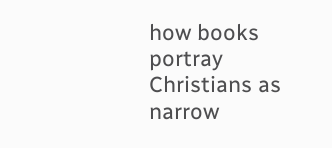how books portray Christians as narrow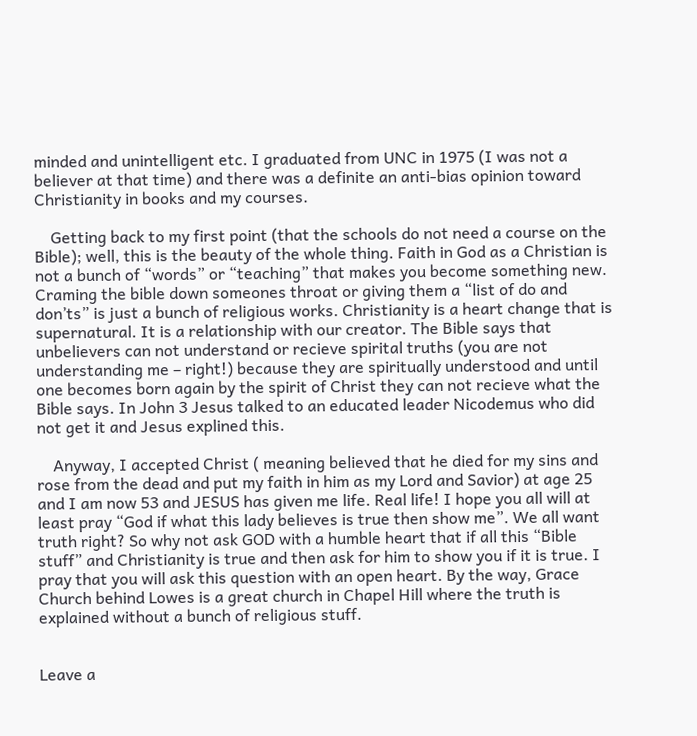minded and unintelligent etc. I graduated from UNC in 1975 (I was not a believer at that time) and there was a definite an anti-bias opinion toward Christianity in books and my courses.

    Getting back to my first point (that the schools do not need a course on the Bible); well, this is the beauty of the whole thing. Faith in God as a Christian is not a bunch of “words” or “teaching” that makes you become something new. Craming the bible down someones throat or giving them a “list of do and don’ts” is just a bunch of religious works. Christianity is a heart change that is supernatural. It is a relationship with our creator. The Bible says that unbelievers can not understand or recieve spirital truths (you are not understanding me – right!) because they are spiritually understood and until one becomes born again by the spirit of Christ they can not recieve what the Bible says. In John 3 Jesus talked to an educated leader Nicodemus who did not get it and Jesus explined this.

    Anyway, I accepted Christ ( meaning believed that he died for my sins and rose from the dead and put my faith in him as my Lord and Savior) at age 25 and I am now 53 and JESUS has given me life. Real life! I hope you all will at least pray “God if what this lady believes is true then show me”. We all want truth right? So why not ask GOD with a humble heart that if all this “Bible stuff” and Christianity is true and then ask for him to show you if it is true. I pray that you will ask this question with an open heart. By the way, Grace Church behind Lowes is a great church in Chapel Hill where the truth is explained without a bunch of religious stuff.


Leave a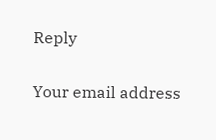Reply

Your email address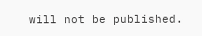will not be published.